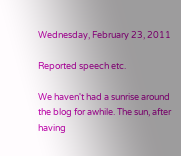Wednesday, February 23, 2011

Reported speech etc.

We haven't had a sunrise around the blog for awhile. The sun, after having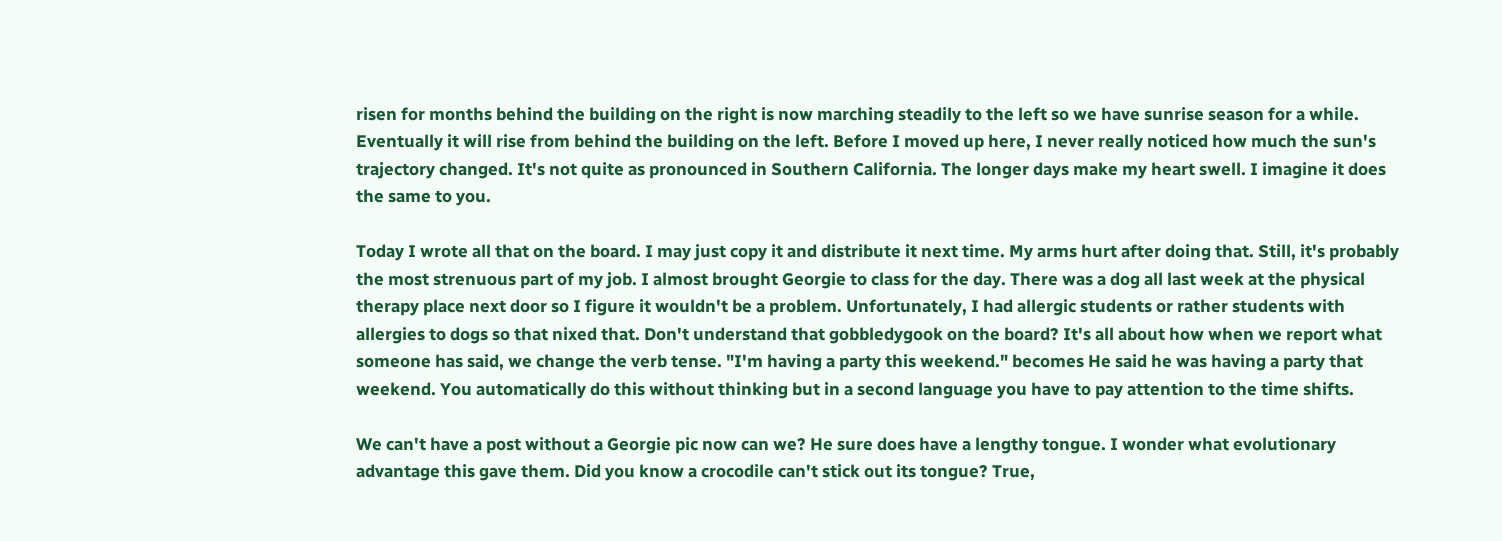risen for months behind the building on the right is now marching steadily to the left so we have sunrise season for a while. Eventually it will rise from behind the building on the left. Before I moved up here, I never really noticed how much the sun's trajectory changed. It's not quite as pronounced in Southern California. The longer days make my heart swell. I imagine it does the same to you.

Today I wrote all that on the board. I may just copy it and distribute it next time. My arms hurt after doing that. Still, it's probably the most strenuous part of my job. I almost brought Georgie to class for the day. There was a dog all last week at the physical therapy place next door so I figure it wouldn't be a problem. Unfortunately, I had allergic students or rather students with allergies to dogs so that nixed that. Don't understand that gobbledygook on the board? It's all about how when we report what someone has said, we change the verb tense. "I'm having a party this weekend." becomes He said he was having a party that weekend. You automatically do this without thinking but in a second language you have to pay attention to the time shifts.

We can't have a post without a Georgie pic now can we? He sure does have a lengthy tongue. I wonder what evolutionary advantage this gave them. Did you know a crocodile can't stick out its tongue? True,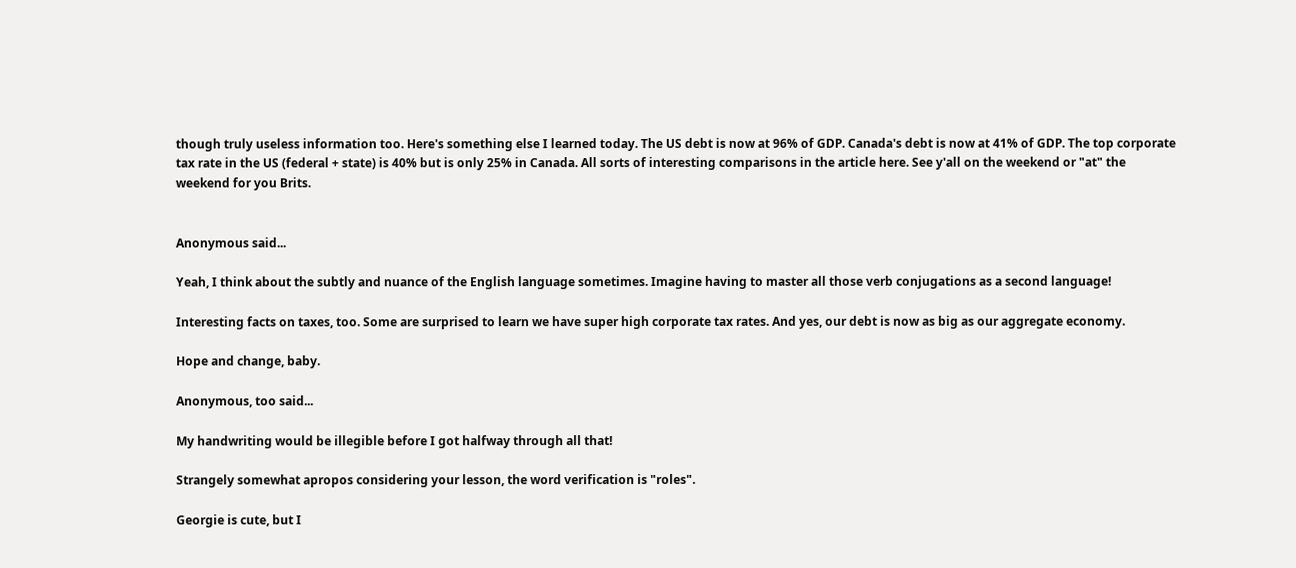though truly useless information too. Here's something else I learned today. The US debt is now at 96% of GDP. Canada's debt is now at 41% of GDP. The top corporate tax rate in the US (federal + state) is 40% but is only 25% in Canada. All sorts of interesting comparisons in the article here. See y'all on the weekend or "at" the weekend for you Brits.


Anonymous said...

Yeah, I think about the subtly and nuance of the English language sometimes. Imagine having to master all those verb conjugations as a second language!

Interesting facts on taxes, too. Some are surprised to learn we have super high corporate tax rates. And yes, our debt is now as big as our aggregate economy.

Hope and change, baby.

Anonymous, too said...

My handwriting would be illegible before I got halfway through all that!

Strangely somewhat apropos considering your lesson, the word verification is "roles".

Georgie is cute, but I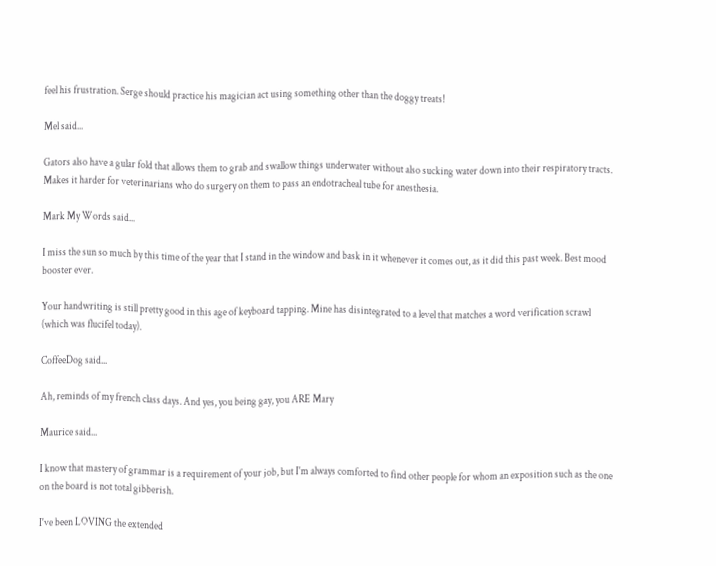feel his frustration. Serge should practice his magician act using something other than the doggy treats!

Mel said...

Gators also have a gular fold that allows them to grab and swallow things underwater without also sucking water down into their respiratory tracts. Makes it harder for veterinarians who do surgery on them to pass an endotracheal tube for anesthesia.

Mark My Words said...

I miss the sun so much by this time of the year that I stand in the window and bask in it whenever it comes out, as it did this past week. Best mood booster ever.

Your handwriting is still pretty good in this age of keyboard tapping. Mine has disintegrated to a level that matches a word verification scrawl (which was flucifel today).

CoffeeDog said...

Ah, reminds of my french class days. And yes, you being gay, you ARE Mary

Maurice said...

I know that mastery of grammar is a requirement of your job, but I'm always comforted to find other people for whom an exposition such as the one on the board is not total gibberish.

I've been LOVING the extended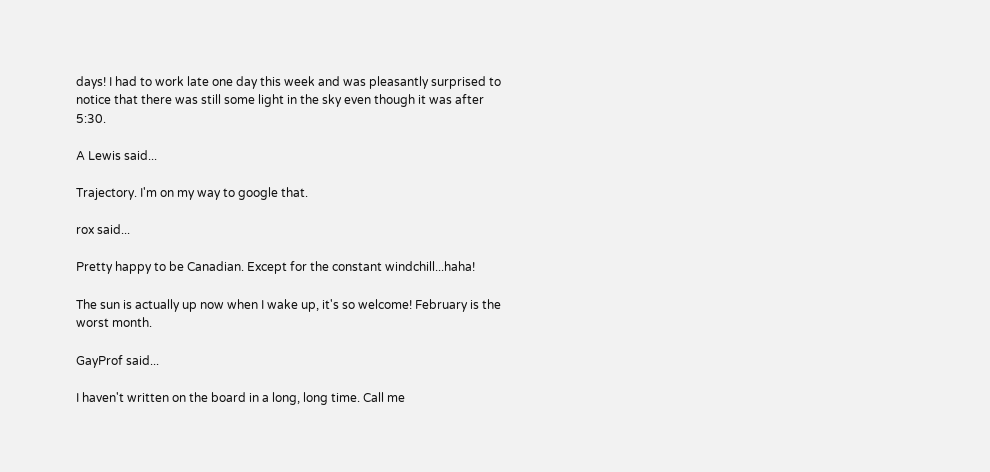days! I had to work late one day this week and was pleasantly surprised to notice that there was still some light in the sky even though it was after 5:30.

A Lewis said...

Trajectory. I'm on my way to google that.

rox said...

Pretty happy to be Canadian. Except for the constant windchill...haha!

The sun is actually up now when I wake up, it's so welcome! February is the worst month.

GayProf said...

I haven't written on the board in a long, long time. Call me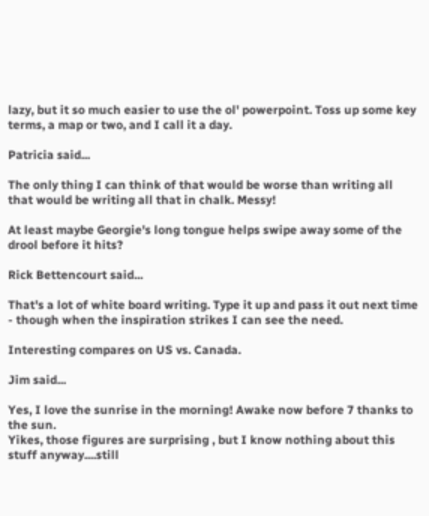lazy, but it so much easier to use the ol' powerpoint. Toss up some key terms, a map or two, and I call it a day.

Patricia said...

The only thing I can think of that would be worse than writing all that would be writing all that in chalk. Messy!

At least maybe Georgie's long tongue helps swipe away some of the drool before it hits?

Rick Bettencourt said...

That's a lot of white board writing. Type it up and pass it out next time - though when the inspiration strikes I can see the need.

Interesting compares on US vs. Canada.

Jim said...

Yes, I love the sunrise in the morning! Awake now before 7 thanks to the sun.
Yikes, those figures are surprising , but I know nothing about this stuff anyway....still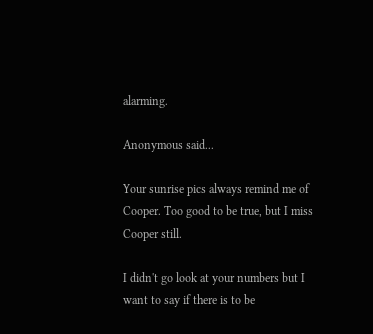alarming.

Anonymous said...

Your sunrise pics always remind me of Cooper. Too good to be true, but I miss Cooper still.

I didn't go look at your numbers but I want to say if there is to be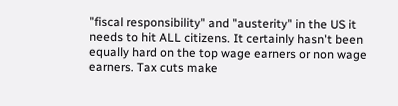"fiscal responsibility" and "austerity" in the US it needs to hit ALL citizens. It certainly hasn't been equally hard on the top wage earners or non wage earners. Tax cuts make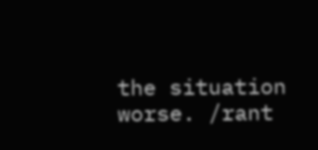the situation worse. /rant